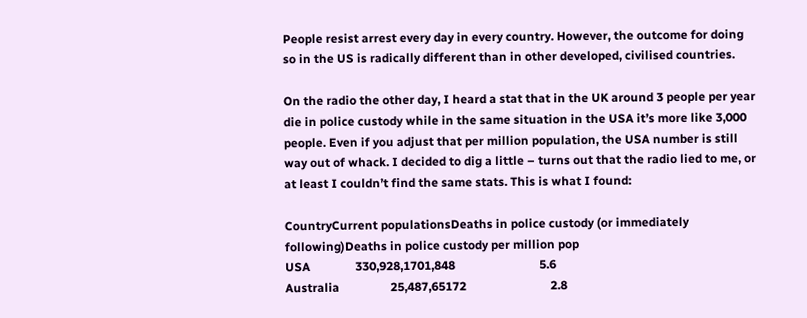People resist arrest every day in every country. However, the outcome for doing so in the US is radically different than in other developed, civilised countries.

On the radio the other day, I heard a stat that in the UK around 3 people per year die in police custody while in the same situation in the USA it’s more like 3,000 people. Even if you adjust that per million population, the USA number is still way out of whack. I decided to dig a little – turns out that the radio lied to me, or at least I couldn’t find the same stats. This is what I found:

CountryCurrent populationsDeaths in police custody (or immediately following)Deaths in police custody per million pop
USA               330,928,1701,848                            5.6
Australia                 25,487,65172                            2.8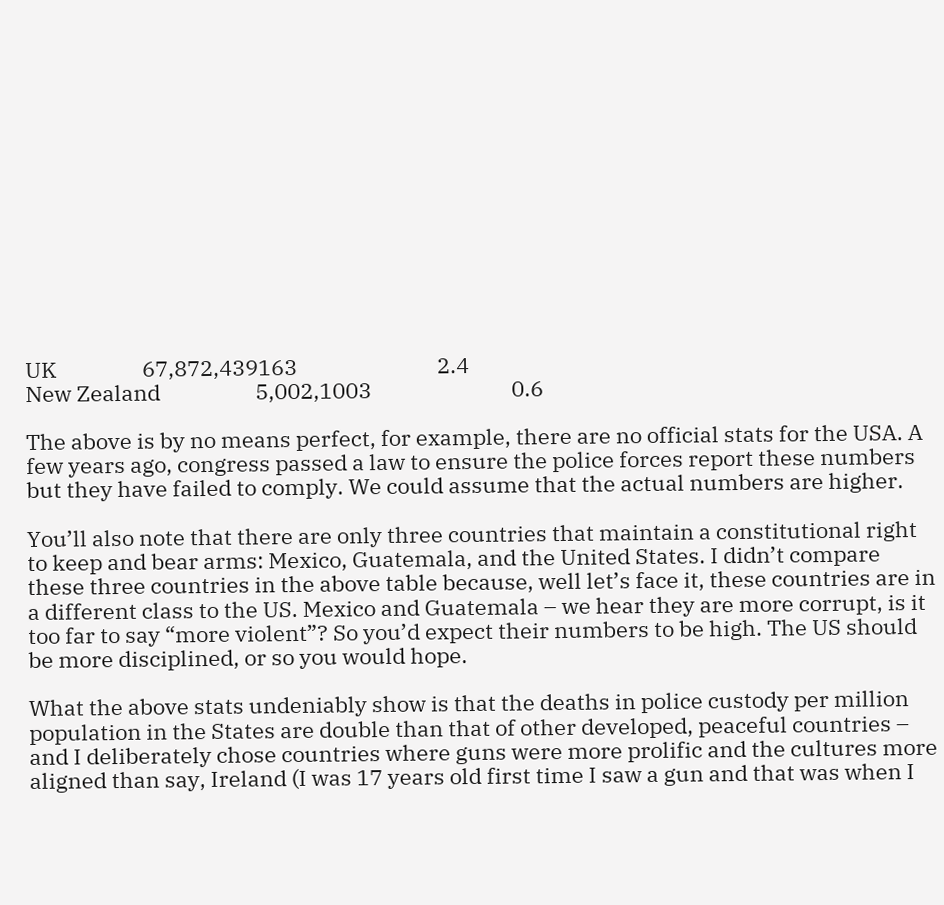UK                 67,872,439163                            2.4
New Zealand                   5,002,1003                            0.6

The above is by no means perfect, for example, there are no official stats for the USA. A few years ago, congress passed a law to ensure the police forces report these numbers but they have failed to comply. We could assume that the actual numbers are higher.

You’ll also note that there are only three countries that maintain a constitutional right to keep and bear arms: Mexico, Guatemala, and the United States. I didn’t compare these three countries in the above table because, well let’s face it, these countries are in a different class to the US. Mexico and Guatemala – we hear they are more corrupt, is it too far to say “more violent”? So you’d expect their numbers to be high. The US should be more disciplined, or so you would hope.

What the above stats undeniably show is that the deaths in police custody per million population in the States are double than that of other developed, peaceful countries – and I deliberately chose countries where guns were more prolific and the cultures more aligned than say, Ireland (I was 17 years old first time I saw a gun and that was when I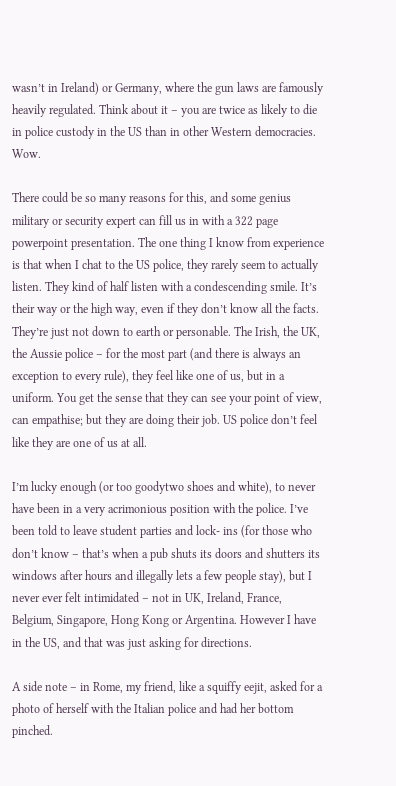wasn’t in Ireland) or Germany, where the gun laws are famously heavily regulated. Think about it – you are twice as likely to die in police custody in the US than in other Western democracies. Wow.

There could be so many reasons for this, and some genius military or security expert can fill us in with a 322 page powerpoint presentation. The one thing I know from experience is that when I chat to the US police, they rarely seem to actually listen. They kind of half listen with a condescending smile. It’s their way or the high way, even if they don’t know all the facts. They’re just not down to earth or personable. The Irish, the UK, the Aussie police – for the most part (and there is always an exception to every rule), they feel like one of us, but in a uniform. You get the sense that they can see your point of view, can empathise; but they are doing their job. US police don’t feel like they are one of us at all.

I’m lucky enough (or too goodytwo shoes and white), to never have been in a very acrimonious position with the police. I’ve been told to leave student parties and lock- ins (for those who don’t know – that’s when a pub shuts its doors and shutters its windows after hours and illegally lets a few people stay), but I never ever felt intimidated – not in UK, Ireland, France, Belgium, Singapore, Hong Kong or Argentina. However I have in the US, and that was just asking for directions.

A side note – in Rome, my friend, like a squiffy eejit, asked for a photo of herself with the Italian police and had her bottom pinched.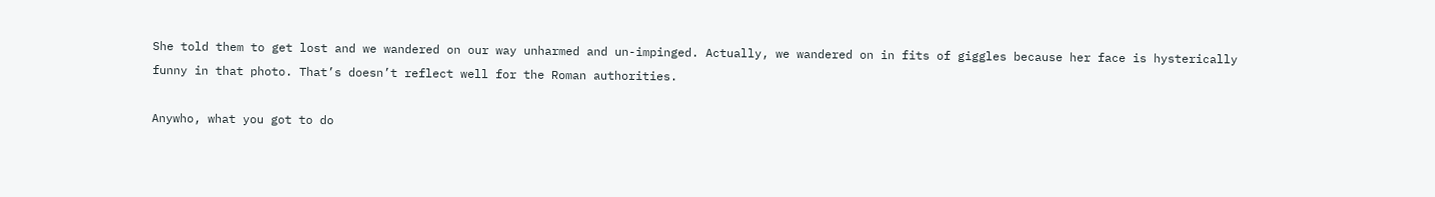She told them to get lost and we wandered on our way unharmed and un-impinged. Actually, we wandered on in fits of giggles because her face is hysterically funny in that photo. That’s doesn’t reflect well for the Roman authorities.

Anywho, what you got to do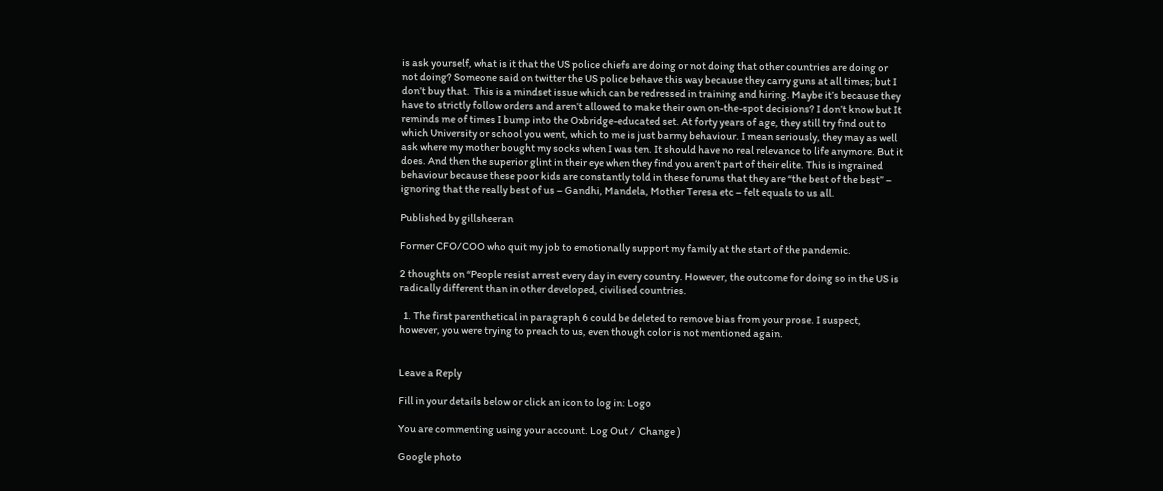is ask yourself, what is it that the US police chiefs are doing or not doing that other countries are doing or not doing? Someone said on twitter the US police behave this way because they carry guns at all times; but I don’t buy that.  This is a mindset issue which can be redressed in training and hiring. Maybe it’s because they have to strictly follow orders and aren’t allowed to make their own on-the-spot decisions? I don’t know but It reminds me of times I bump into the Oxbridge-educated set. At forty years of age, they still try find out to which University or school you went, which to me is just barmy behaviour. I mean seriously, they may as well ask where my mother bought my socks when I was ten. It should have no real relevance to life anymore. But it does. And then the superior glint in their eye when they find you aren’t part of their elite. This is ingrained behaviour because these poor kids are constantly told in these forums that they are “the best of the best” – ignoring that the really best of us – Gandhi, Mandela, Mother Teresa etc – felt equals to us all.

Published by gillsheeran

Former CFO/COO who quit my job to emotionally support my family at the start of the pandemic.

2 thoughts on “People resist arrest every day in every country. However, the outcome for doing so in the US is radically different than in other developed, civilised countries.

  1. The first parenthetical in paragraph 6 could be deleted to remove bias from your prose. I suspect, however, you were trying to preach to us, even though color is not mentioned again.


Leave a Reply

Fill in your details below or click an icon to log in: Logo

You are commenting using your account. Log Out /  Change )

Google photo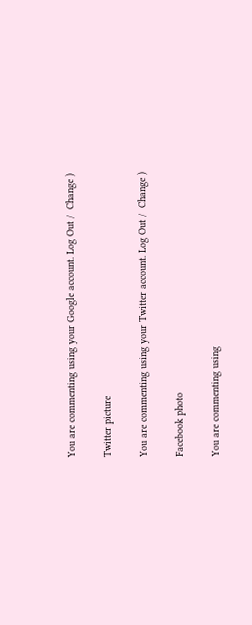You are commenting using your Google account. Log Out /  Change )

Twitter picture

You are commenting using your Twitter account. Log Out /  Change )

Facebook photo

You are commenting using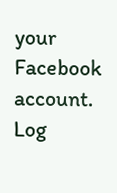your Facebook account. Log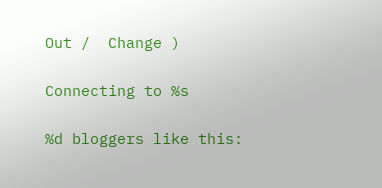Out /  Change )

Connecting to %s

%d bloggers like this: